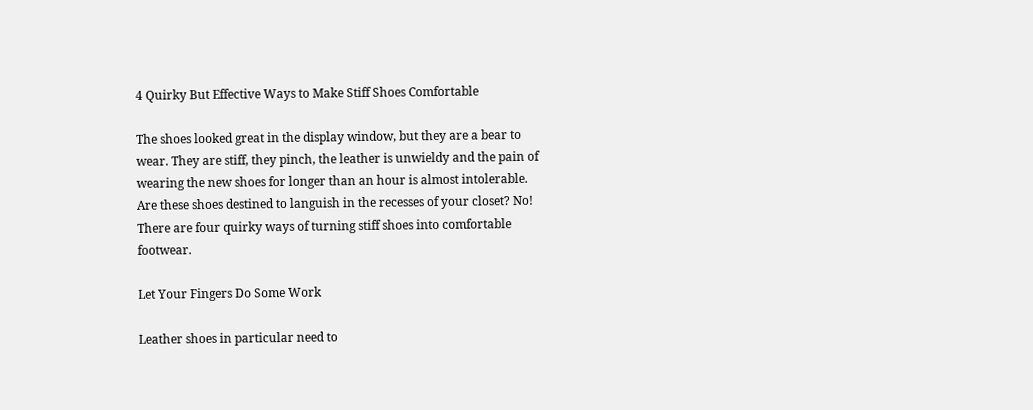4 Quirky But Effective Ways to Make Stiff Shoes Comfortable

The shoes looked great in the display window, but they are a bear to wear. They are stiff, they pinch, the leather is unwieldy and the pain of wearing the new shoes for longer than an hour is almost intolerable. Are these shoes destined to languish in the recesses of your closet? No! There are four quirky ways of turning stiff shoes into comfortable footwear.

Let Your Fingers Do Some Work

Leather shoes in particular need to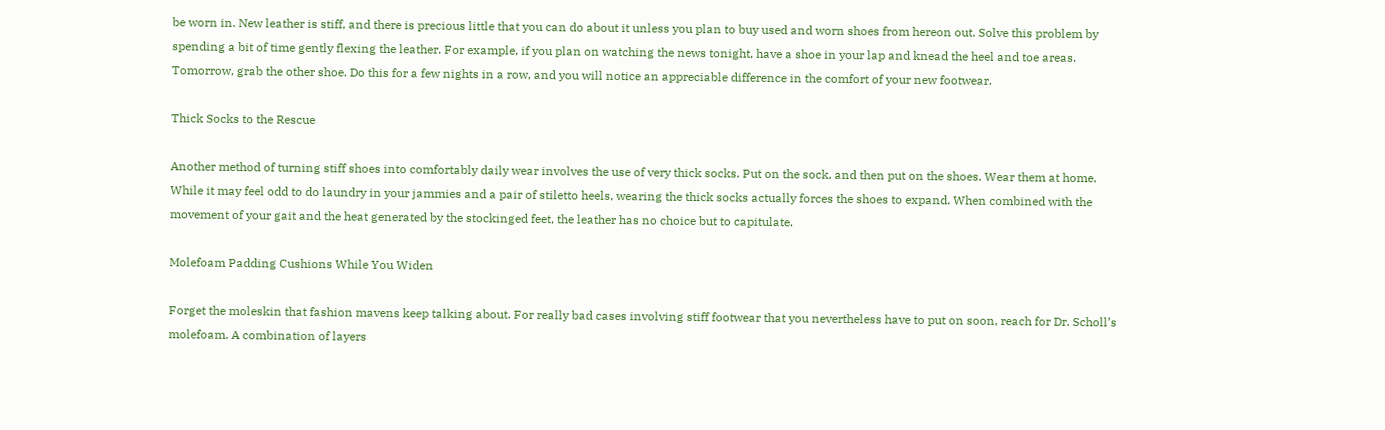be worn in. New leather is stiff, and there is precious little that you can do about it unless you plan to buy used and worn shoes from hereon out. Solve this problem by spending a bit of time gently flexing the leather. For example, if you plan on watching the news tonight, have a shoe in your lap and knead the heel and toe areas. Tomorrow, grab the other shoe. Do this for a few nights in a row, and you will notice an appreciable difference in the comfort of your new footwear.

Thick Socks to the Rescue

Another method of turning stiff shoes into comfortably daily wear involves the use of very thick socks. Put on the sock, and then put on the shoes. Wear them at home. While it may feel odd to do laundry in your jammies and a pair of stiletto heels, wearing the thick socks actually forces the shoes to expand. When combined with the movement of your gait and the heat generated by the stockinged feet, the leather has no choice but to capitulate.

Molefoam Padding Cushions While You Widen

Forget the moleskin that fashion mavens keep talking about. For really bad cases involving stiff footwear that you nevertheless have to put on soon, reach for Dr. Scholl’s molefoam. A combination of layers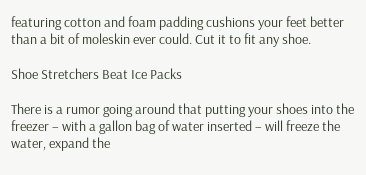featuring cotton and foam padding cushions your feet better than a bit of moleskin ever could. Cut it to fit any shoe.

Shoe Stretchers Beat Ice Packs

There is a rumor going around that putting your shoes into the freezer – with a gallon bag of water inserted – will freeze the water, expand the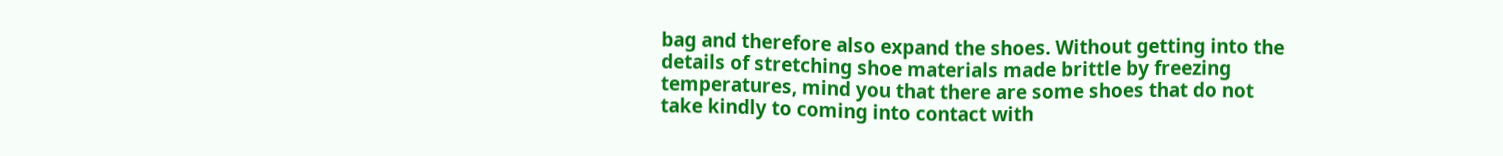bag and therefore also expand the shoes. Without getting into the details of stretching shoe materials made brittle by freezing temperatures, mind you that there are some shoes that do not take kindly to coming into contact with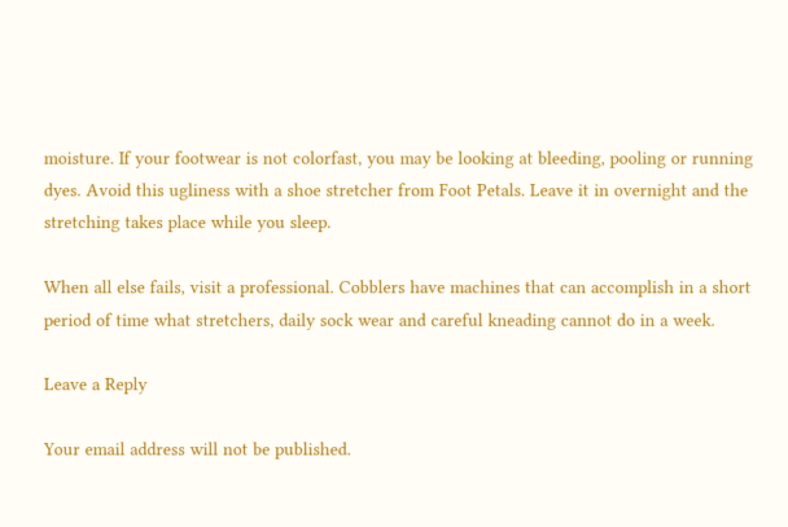moisture. If your footwear is not colorfast, you may be looking at bleeding, pooling or running dyes. Avoid this ugliness with a shoe stretcher from Foot Petals. Leave it in overnight and the stretching takes place while you sleep.

When all else fails, visit a professional. Cobblers have machines that can accomplish in a short period of time what stretchers, daily sock wear and careful kneading cannot do in a week.

Leave a Reply

Your email address will not be published.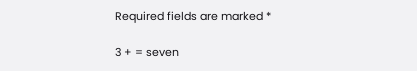Required fields are marked *

3 + = seven